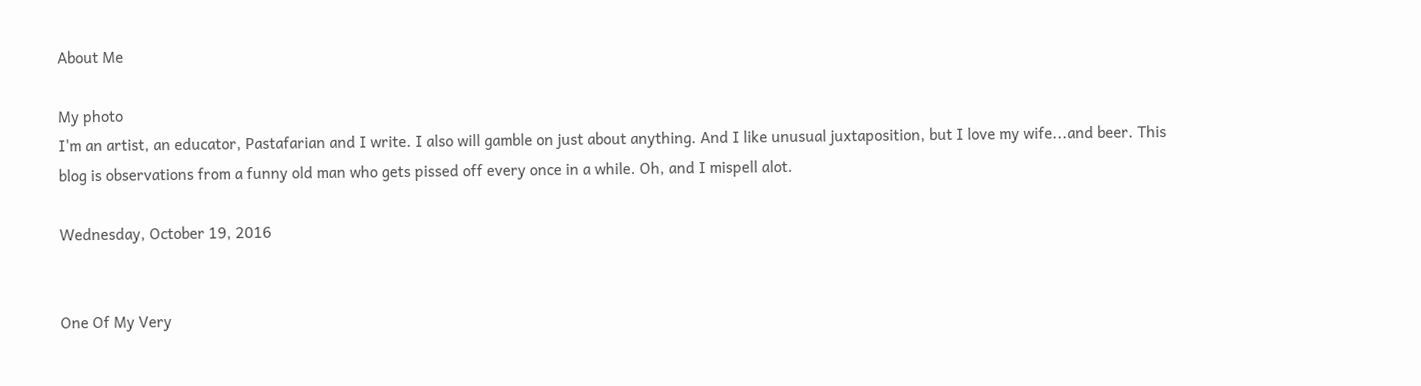About Me

My photo
I'm an artist, an educator, Pastafarian and I write. I also will gamble on just about anything. And I like unusual juxtaposition, but I love my wife...and beer. This blog is observations from a funny old man who gets pissed off every once in a while. Oh, and I mispell alot.

Wednesday, October 19, 2016


One Of My Very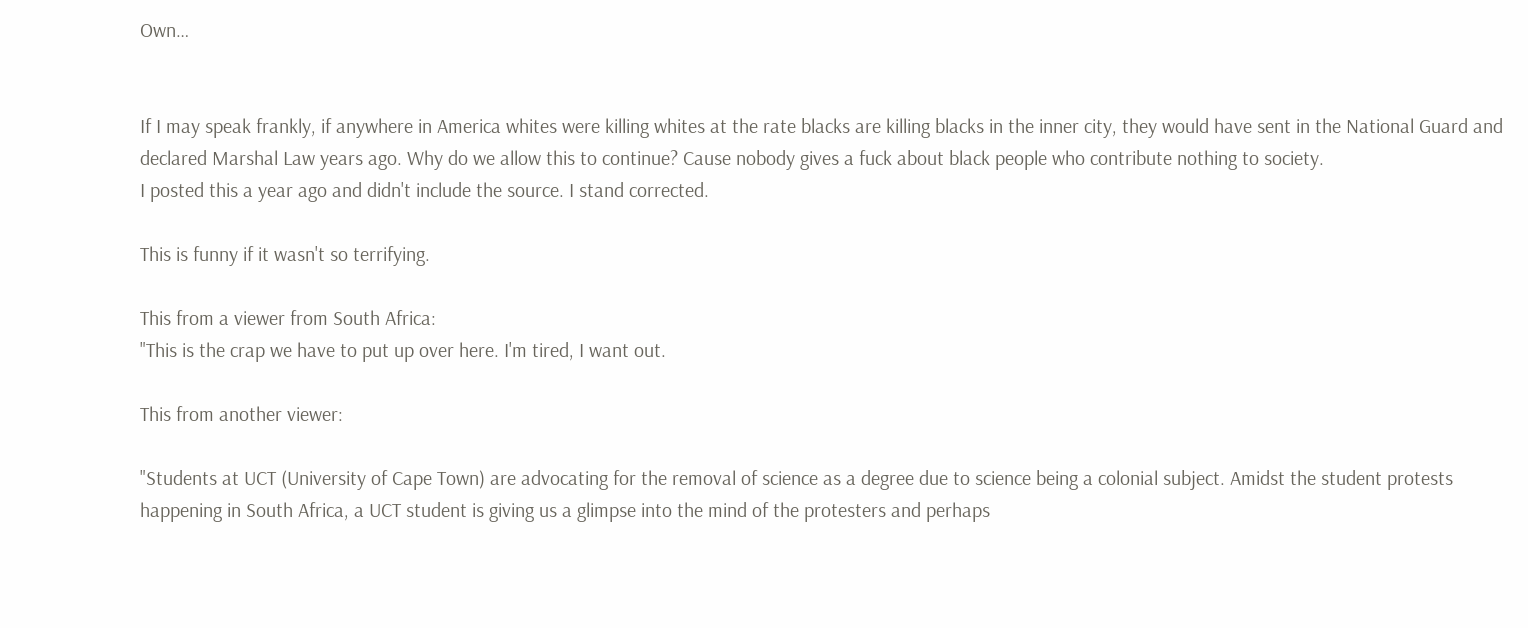Own…


If I may speak frankly, if anywhere in America whites were killing whites at the rate blacks are killing blacks in the inner city, they would have sent in the National Guard and declared Marshal Law years ago. Why do we allow this to continue? Cause nobody gives a fuck about black people who contribute nothing to society.
I posted this a year ago and didn't include the source. I stand corrected.

This is funny if it wasn't so terrifying.

This from a viewer from South Africa:
"This is the crap we have to put up over here. I'm tired, I want out.

This from another viewer:

"Students at UCT (University of Cape Town) are advocating for the removal of science as a degree due to science being a colonial subject. Amidst the student protests happening in South Africa, a UCT student is giving us a glimpse into the mind of the protesters and perhaps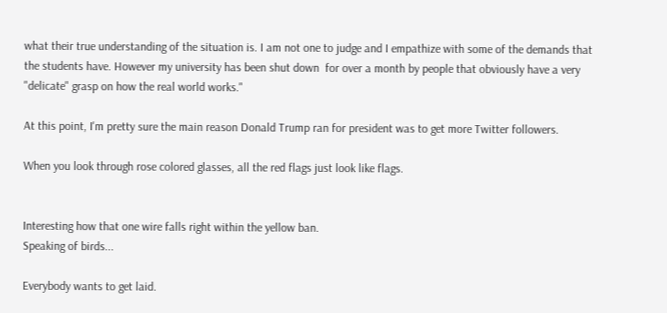what their true understanding of the situation is. I am not one to judge and I empathize with some of the demands that the students have. However my university has been shut down  for over a month by people that obviously have a very "delicate" grasp on how the real world works."

At this point, I'm pretty sure the main reason Donald Trump ran for president was to get more Twitter followers.

When you look through rose colored glasses, all the red flags just look like flags.


Interesting how that one wire falls right within the yellow ban.
Speaking of birds...

Everybody wants to get laid.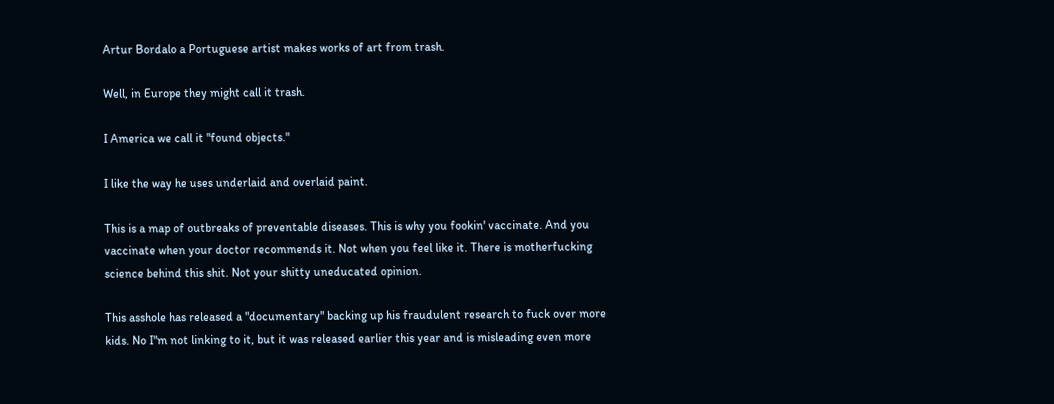Artur Bordalo a Portuguese artist makes works of art from trash.

Well, in Europe they might call it trash.

I America we call it "found objects."

I like the way he uses underlaid and overlaid paint.

This is a map of outbreaks of preventable diseases. This is why you fookin' vaccinate. And you vaccinate when your doctor recommends it. Not when you feel like it. There is motherfucking science behind this shit. Not your shitty uneducated opinion.

This asshole has released a "documentary" backing up his fraudulent research to fuck over more kids. No I"m not linking to it, but it was released earlier this year and is misleading even more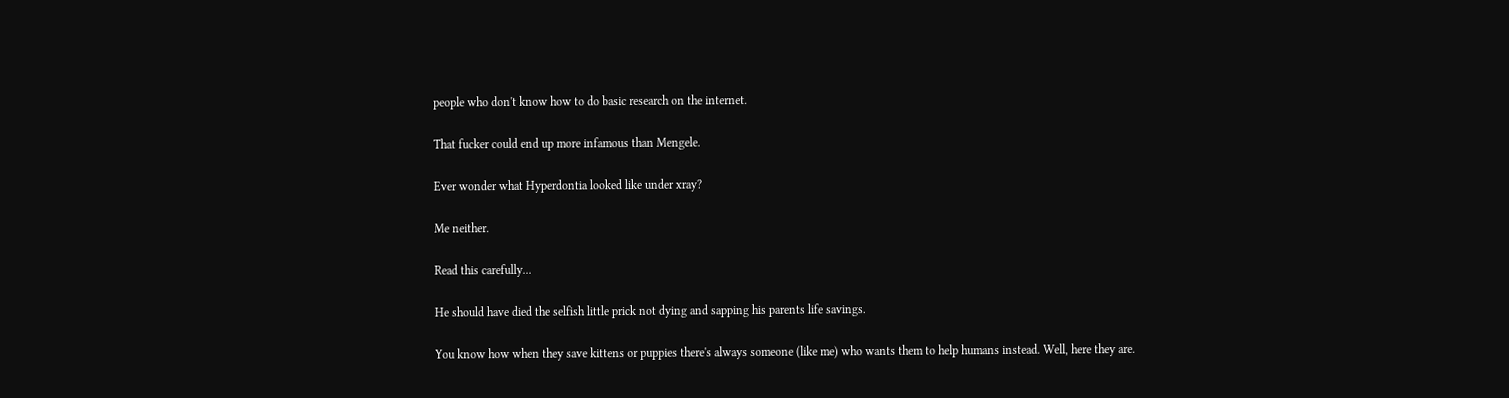people who don't know how to do basic research on the internet.

That fucker could end up more infamous than Mengele.

Ever wonder what Hyperdontia looked like under xray?

Me neither.

Read this carefully...

He should have died the selfish little prick not dying and sapping his parents life savings.

You know how when they save kittens or puppies there's always someone (like me) who wants them to help humans instead. Well, here they are.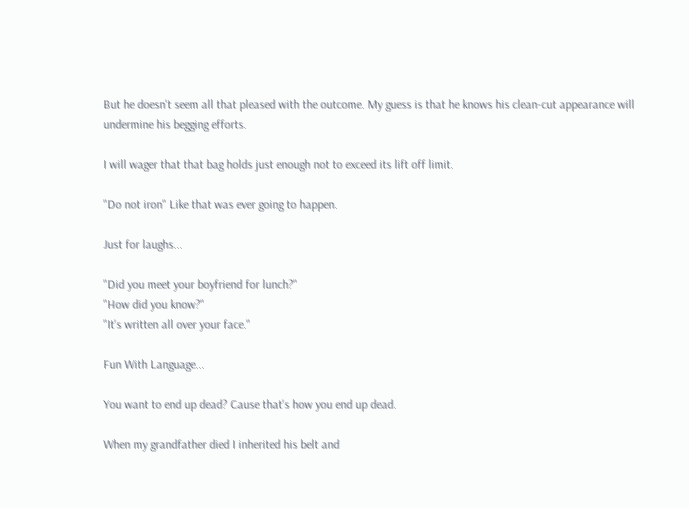But he doesn't seem all that pleased with the outcome. My guess is that he knows his clean-cut appearance will undermine his begging efforts.

I will wager that that bag holds just enough not to exceed its lift off limit.

"Do not iron" Like that was ever going to happen.

Just for laughs...

"Did you meet your boyfriend for lunch?"
"How did you know?"
"It's written all over your face."

Fun With Language...

You want to end up dead? Cause that's how you end up dead.

When my grandfather died I inherited his belt and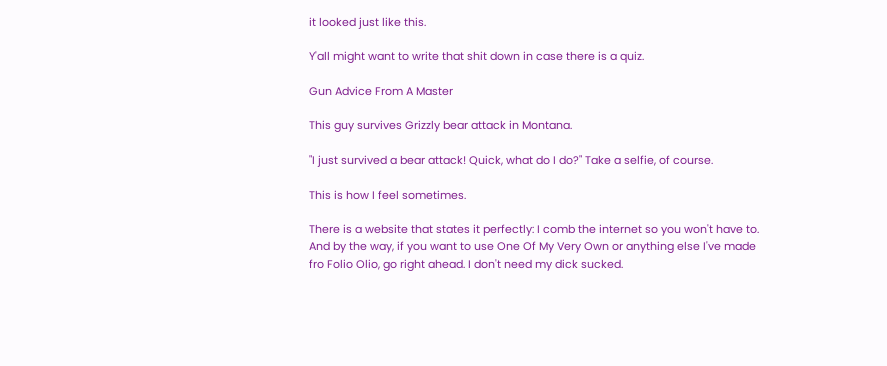it looked just like this.

Y'all might want to write that shit down in case there is a quiz.

Gun Advice From A Master

This guy survives Grizzly bear attack in Montana.

"I just survived a bear attack! Quick, what do I do?" Take a selfie, of course.

This is how I feel sometimes.

There is a website that states it perfectly: I comb the internet so you won't have to.
And by the way, if you want to use One Of My Very Own or anything else I've made fro Folio Olio, go right ahead. I don't need my dick sucked.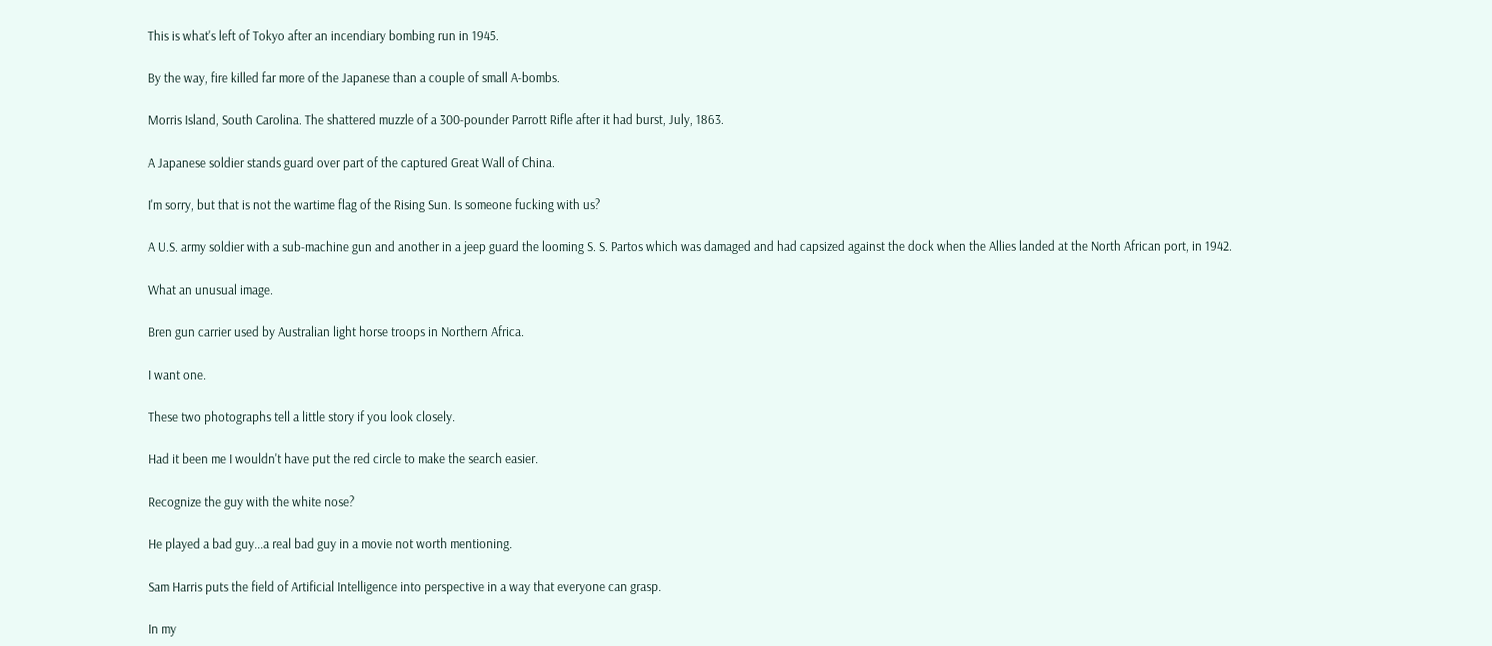This is what's left of Tokyo after an incendiary bombing run in 1945.

By the way, fire killed far more of the Japanese than a couple of small A-bombs.

Morris Island, South Carolina. The shattered muzzle of a 300-pounder Parrott Rifle after it had burst, July, 1863.

A Japanese soldier stands guard over part of the captured Great Wall of China.

I'm sorry, but that is not the wartime flag of the Rising Sun. Is someone fucking with us?

A U.S. army soldier with a sub-machine gun and another in a jeep guard the looming S. S. Partos which was damaged and had capsized against the dock when the Allies landed at the North African port, in 1942.

What an unusual image.

Bren gun carrier used by Australian light horse troops in Northern Africa.

I want one.

These two photographs tell a little story if you look closely.

Had it been me I wouldn't have put the red circle to make the search easier.

Recognize the guy with the white nose?

He played a bad guy...a real bad guy in a movie not worth mentioning.

Sam Harris puts the field of Artificial Intelligence into perspective in a way that everyone can grasp.

In my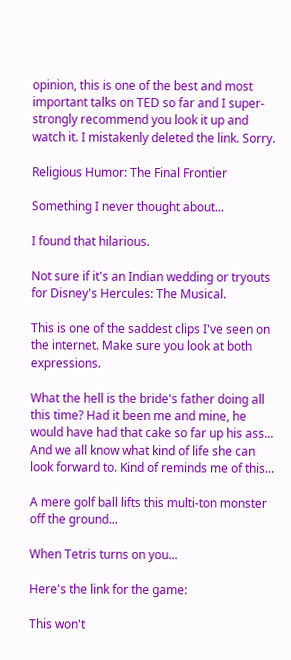opinion, this is one of the best and most important talks on TED so far and I super-strongly recommend you look it up and watch it. I mistakenly deleted the link. Sorry.

Religious Humor: The Final Frontier

Something I never thought about...

I found that hilarious.

Not sure if it's an Indian wedding or tryouts for Disney's Hercules: The Musical.

This is one of the saddest clips I've seen on the internet. Make sure you look at both expressions.

What the hell is the bride's father doing all this time? Had it been me and mine, he would have had that cake so far up his ass...
And we all know what kind of life she can look forward to. Kind of reminds me of this...

A mere golf ball lifts this multi-ton monster off the ground...

When Tetris turns on you...

Here's the link for the game:

This won't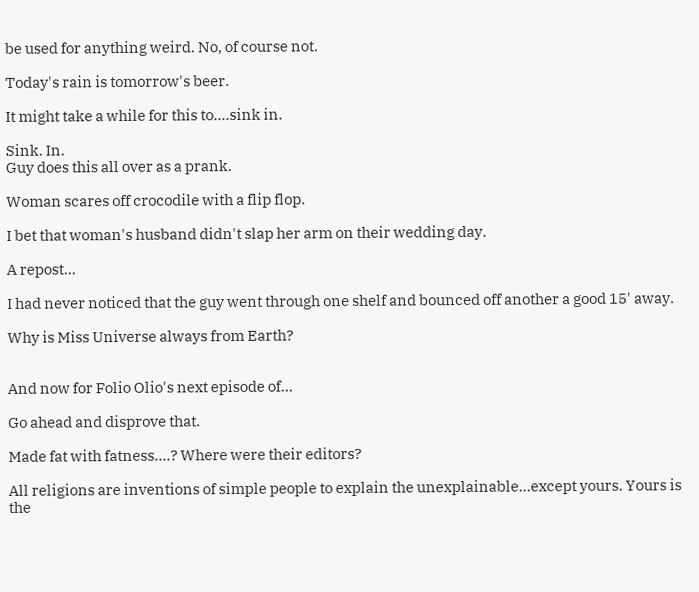be used for anything weird. No, of course not.

Today's rain is tomorrow's beer.

It might take a while for this to....sink in.

Sink. In.
Guy does this all over as a prank.

Woman scares off crocodile with a flip flop.

I bet that woman's husband didn't slap her arm on their wedding day.

A repost...

I had never noticed that the guy went through one shelf and bounced off another a good 15' away.

Why is Miss Universe always from Earth?


And now for Folio Olio's next episode of...

Go ahead and disprove that.

Made fat with fatness....? Where were their editors?

All religions are inventions of simple people to explain the unexplainable...except yours. Yours is the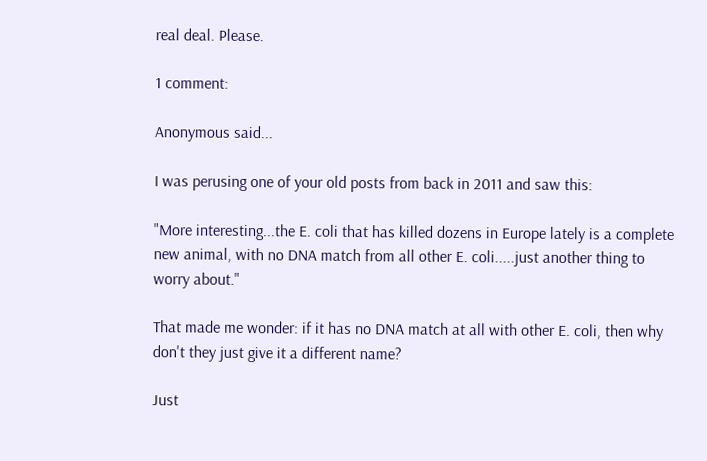real deal. Please.

1 comment:

Anonymous said...

I was perusing one of your old posts from back in 2011 and saw this:

"More interesting...the E. coli that has killed dozens in Europe lately is a complete new animal, with no DNA match from all other E. coli.....just another thing to worry about."

That made me wonder: if it has no DNA match at all with other E. coli, then why don't they just give it a different name?

Just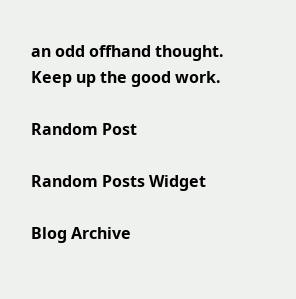an odd offhand thought. Keep up the good work.

Random Post

Random Posts Widget

Blog Archive